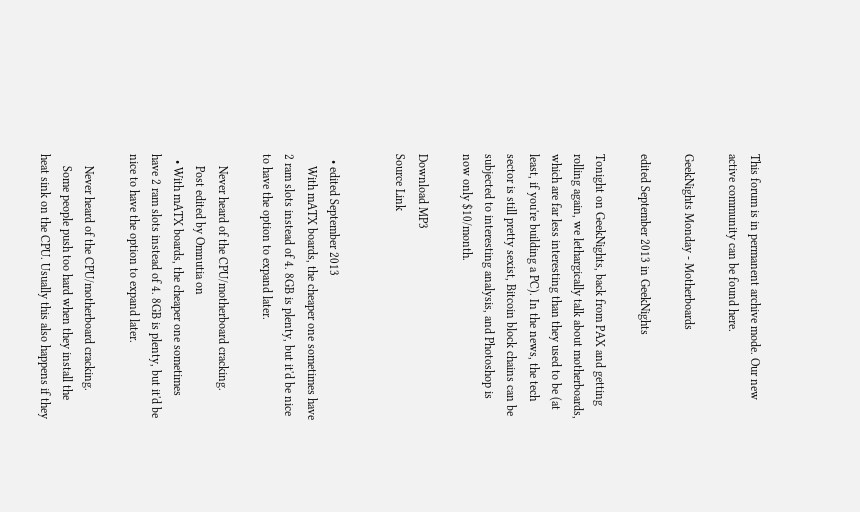This forum is in permanent archive mode. Our new active community can be found here.

GeekNights Monday - Motherboards

edited September 2013 in GeekNights

Tonight on GeekNights, back from PAX and getting rolling again, we lethargically talk about motherboards, which are far less interesting than they used to be (at least, if you're building a PC). In the news, the tech sector is still pretty sexist, Bitcoin block chains can be subjected to interesting analysis, and Photoshop is now only $10/month.

Download MP3
Source Link


  • edited September 2013
    With mATX boards, the cheaper one sometimes have 2 ram slots instead of 4. 8GB is plenty, but it'd be nice to have the option to expand later.

    Never heard of the CPU/motherboard cracking.
    Post edited by Omnutia on
  • With mATX boards, the cheaper one sometimes have 2 ram slots instead of 4. 8GB is plenty, but it'd be nice to have the option to expand later.

    Never heard of the CPU/motherboard cracking.
    Some people push too hard when they install the heat sink on the CPU. Usually this also happens if they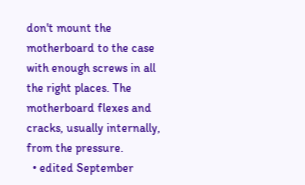don't mount the motherboard to the case with enough screws in all the right places. The motherboard flexes and cracks, usually internally, from the pressure.
  • edited September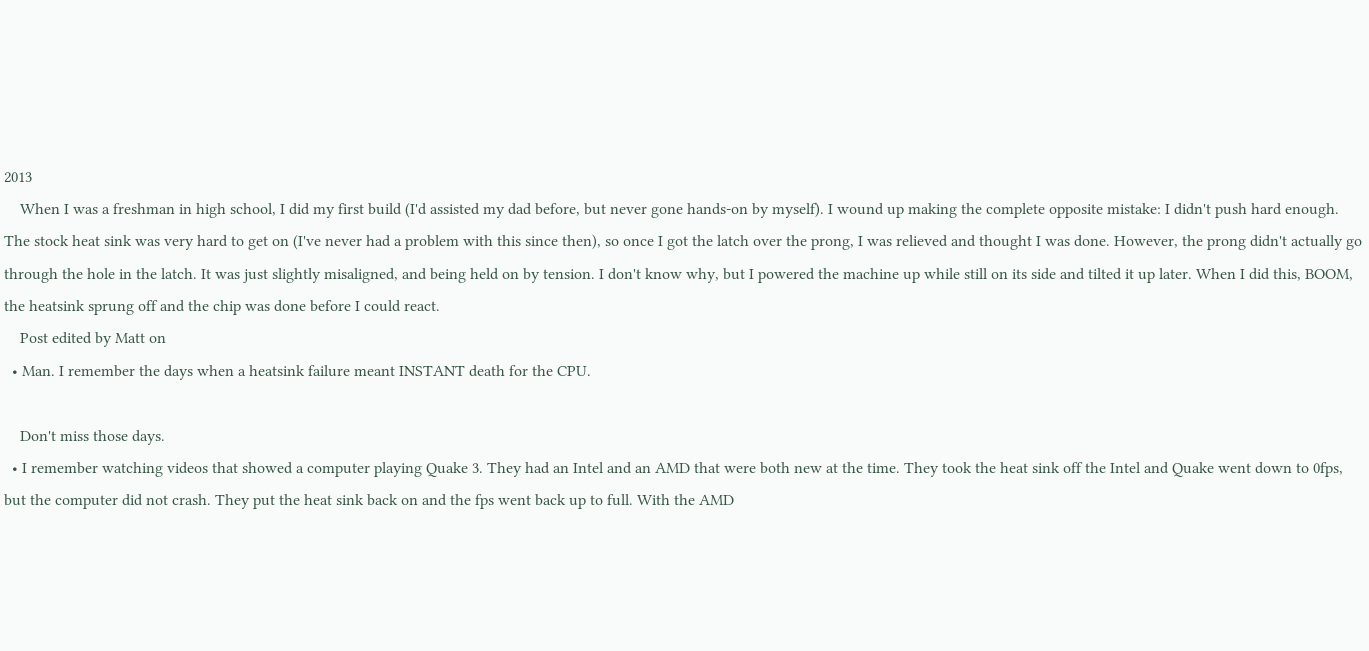2013
    When I was a freshman in high school, I did my first build (I'd assisted my dad before, but never gone hands-on by myself). I wound up making the complete opposite mistake: I didn't push hard enough. The stock heat sink was very hard to get on (I've never had a problem with this since then), so once I got the latch over the prong, I was relieved and thought I was done. However, the prong didn't actually go through the hole in the latch. It was just slightly misaligned, and being held on by tension. I don't know why, but I powered the machine up while still on its side and tilted it up later. When I did this, BOOM, the heatsink sprung off and the chip was done before I could react.
    Post edited by Matt on
  • Man. I remember the days when a heatsink failure meant INSTANT death for the CPU.

    Don't miss those days.
  • I remember watching videos that showed a computer playing Quake 3. They had an Intel and an AMD that were both new at the time. They took the heat sink off the Intel and Quake went down to 0fps, but the computer did not crash. They put the heat sink back on and the fps went back up to full. With the AMD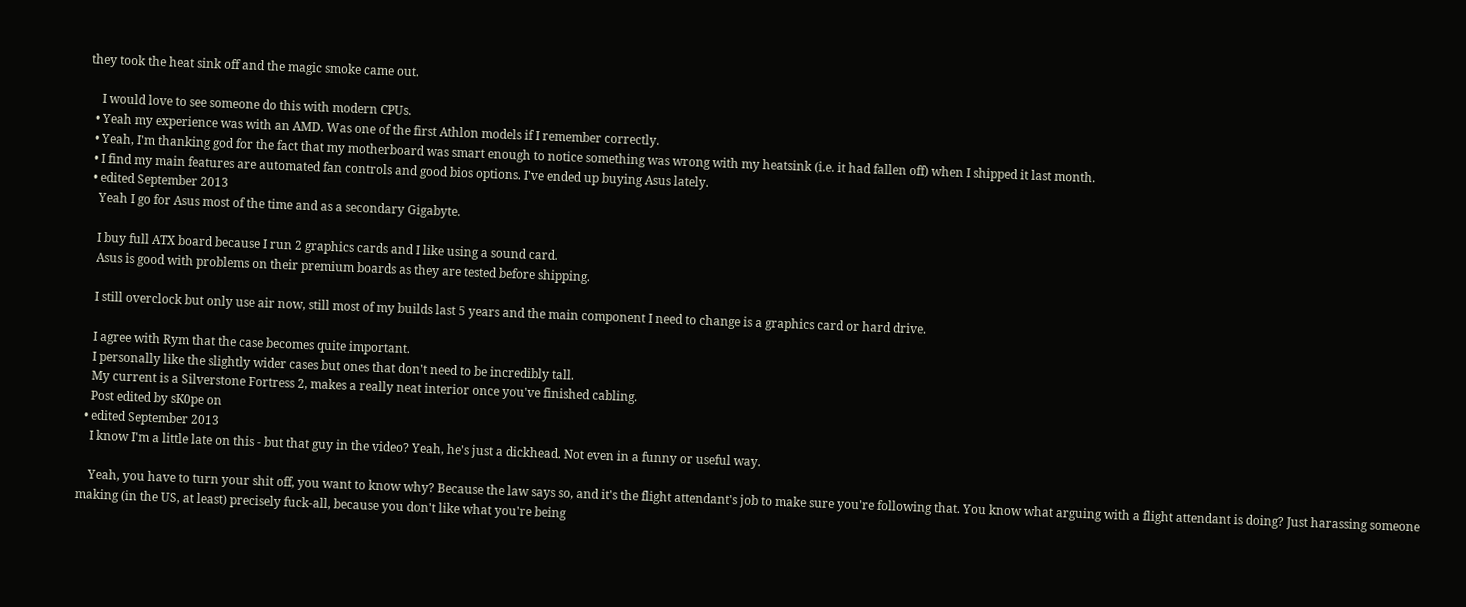they took the heat sink off and the magic smoke came out.

    I would love to see someone do this with modern CPUs.
  • Yeah my experience was with an AMD. Was one of the first Athlon models if I remember correctly.
  • Yeah, I'm thanking god for the fact that my motherboard was smart enough to notice something was wrong with my heatsink (i.e. it had fallen off) when I shipped it last month.
  • I find my main features are automated fan controls and good bios options. I've ended up buying Asus lately.
  • edited September 2013
    Yeah I go for Asus most of the time and as a secondary Gigabyte.

    I buy full ATX board because I run 2 graphics cards and I like using a sound card.
    Asus is good with problems on their premium boards as they are tested before shipping.

    I still overclock but only use air now, still most of my builds last 5 years and the main component I need to change is a graphics card or hard drive.

    I agree with Rym that the case becomes quite important.
    I personally like the slightly wider cases but ones that don't need to be incredibly tall.
    My current is a Silverstone Fortress 2, makes a really neat interior once you've finished cabling.
    Post edited by sK0pe on
  • edited September 2013
    I know I'm a little late on this - but that guy in the video? Yeah, he's just a dickhead. Not even in a funny or useful way.

    Yeah, you have to turn your shit off, you want to know why? Because the law says so, and it's the flight attendant's job to make sure you're following that. You know what arguing with a flight attendant is doing? Just harassing someone making (in the US, at least) precisely fuck-all, because you don't like what you're being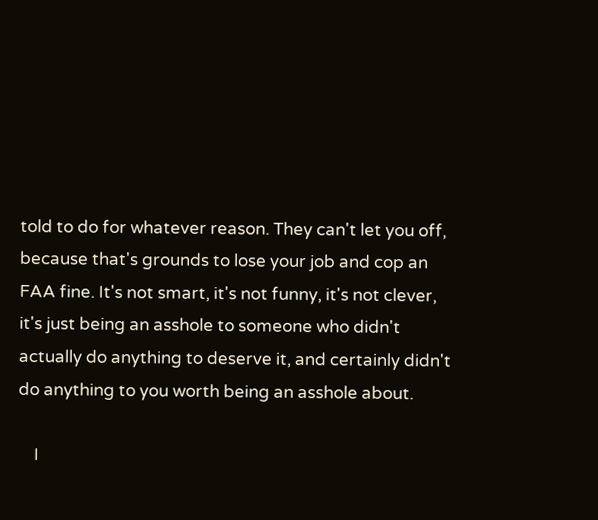told to do for whatever reason. They can't let you off, because that's grounds to lose your job and cop an FAA fine. It's not smart, it's not funny, it's not clever, it's just being an asshole to someone who didn't actually do anything to deserve it, and certainly didn't do anything to you worth being an asshole about.

    I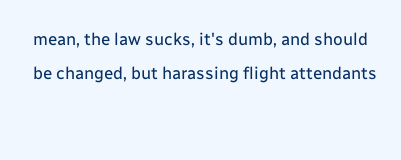mean, the law sucks, it's dumb, and should be changed, but harassing flight attendants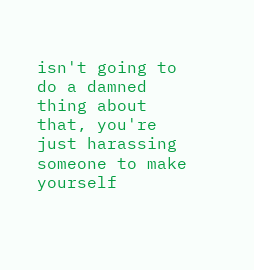isn't going to do a damned thing about that, you're just harassing someone to make yourself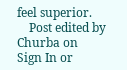feel superior.
    Post edited by Churba on
Sign In or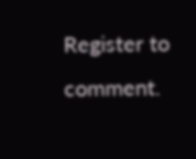Register to comment.